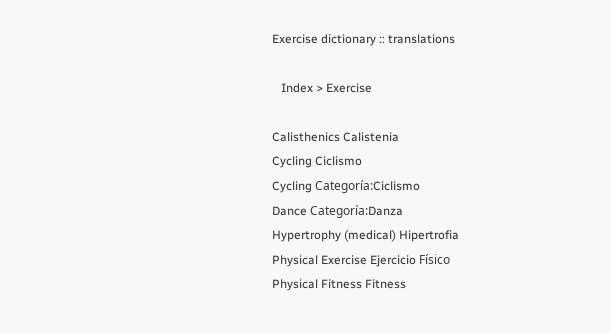Exercise dictionary :: translations

   Index > Exercise

Calisthenics Calistenia
Cycling Ciclismo
Cycling Categoría:Ciclismo
Dance Categoría:Danza
Hypertrophy (medical) Hipertrofia
Physical Exercise Ejercicio Físico
Physical Fitness Fitness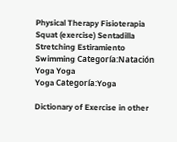Physical Therapy Fisioterapia
Squat (exercise) Sentadilla
Stretching Estiramiento
Swimming Categoría:Natación
Yoga Yoga
Yoga Categoría:Yoga

Dictionary of Exercise in other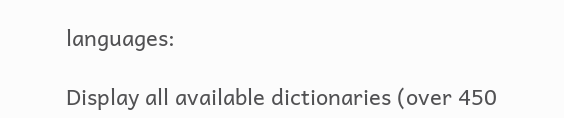languages:

Display all available dictionaries (over 450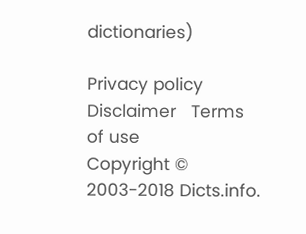dictionaries)

Privacy policy   Disclaimer   Terms of use
Copyright © 2003-2018 Dicts.info.